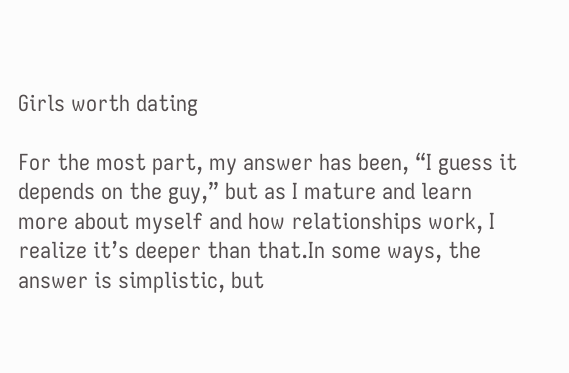Girls worth dating

For the most part, my answer has been, “I guess it depends on the guy,” but as I mature and learn more about myself and how relationships work, I realize it’s deeper than that.In some ways, the answer is simplistic, but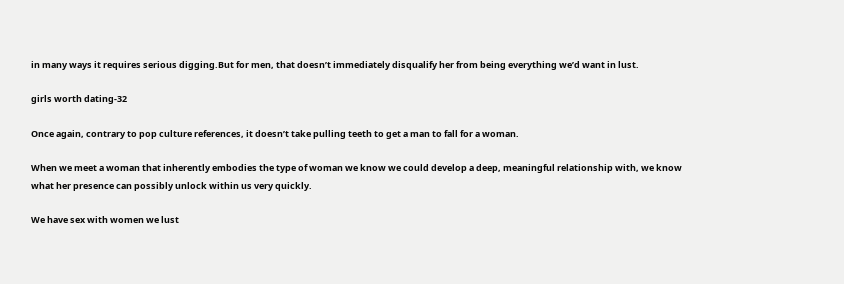in many ways it requires serious digging.But for men, that doesn’t immediately disqualify her from being everything we’d want in lust.

girls worth dating-32

Once again, contrary to pop culture references, it doesn’t take pulling teeth to get a man to fall for a woman.

When we meet a woman that inherently embodies the type of woman we know we could develop a deep, meaningful relationship with, we know what her presence can possibly unlock within us very quickly.

We have sex with women we lust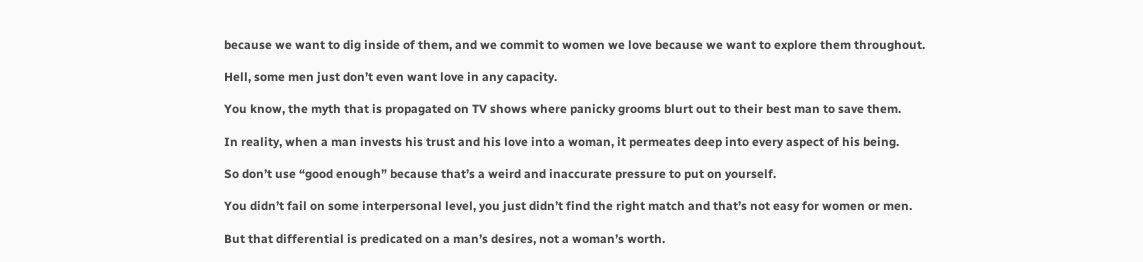because we want to dig inside of them, and we commit to women we love because we want to explore them throughout.

Hell, some men just don’t even want love in any capacity.

You know, the myth that is propagated on TV shows where panicky grooms blurt out to their best man to save them.

In reality, when a man invests his trust and his love into a woman, it permeates deep into every aspect of his being.

So don’t use “good enough” because that’s a weird and inaccurate pressure to put on yourself.

You didn’t fail on some interpersonal level, you just didn’t find the right match and that’s not easy for women or men.

But that differential is predicated on a man’s desires, not a woman’s worth.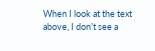When I look at the text above, I don’t see a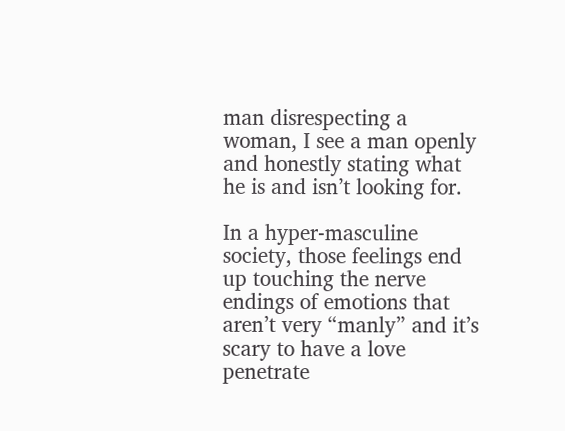man disrespecting a woman, I see a man openly and honestly stating what he is and isn’t looking for.

In a hyper-masculine society, those feelings end up touching the nerve endings of emotions that aren’t very “manly” and it’s scary to have a love penetrate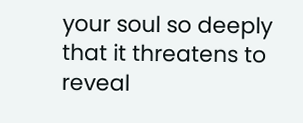your soul so deeply that it threatens to reveal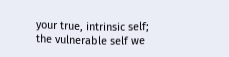your true, intrinsic self; the vulnerable self we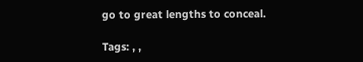go to great lengths to conceal.

Tags: , ,